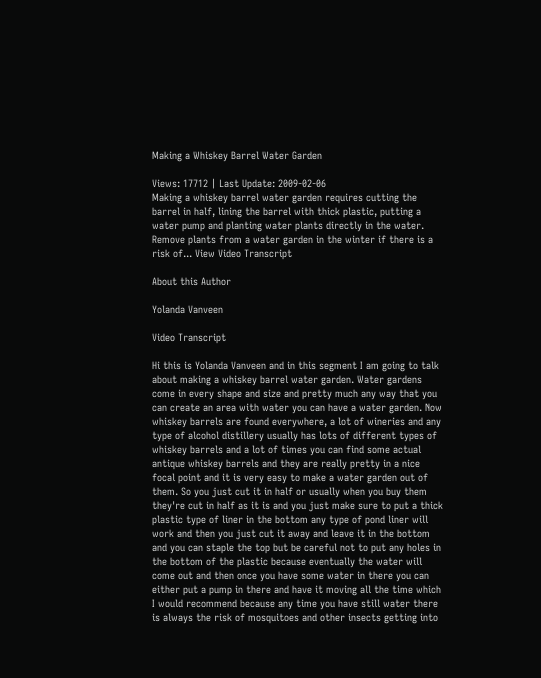Making a Whiskey Barrel Water Garden

Views: 17712 | Last Update: 2009-02-06
Making a whiskey barrel water garden requires cutting the barrel in half, lining the barrel with thick plastic, putting a water pump and planting water plants directly in the water. Remove plants from a water garden in the winter if there is a risk of... View Video Transcript

About this Author

Yolanda Vanveen

Video Transcript

Hi this is Yolanda Vanveen and in this segment I am going to talk about making a whiskey barrel water garden. Water gardens come in every shape and size and pretty much any way that you can create an area with water you can have a water garden. Now whiskey barrels are found everywhere, a lot of wineries and any type of alcohol distillery usually has lots of different types of whiskey barrels and a lot of times you can find some actual antique whiskey barrels and they are really pretty in a nice focal point and it is very easy to make a water garden out of them. So you just cut it in half or usually when you buy them they're cut in half as it is and you just make sure to put a thick plastic type of liner in the bottom any type of pond liner will work and then you just cut it away and leave it in the bottom and you can staple the top but be careful not to put any holes in the bottom of the plastic because eventually the water will come out and then once you have some water in there you can either put a pump in there and have it moving all the time which I would recommend because any time you have still water there is always the risk of mosquitoes and other insects getting into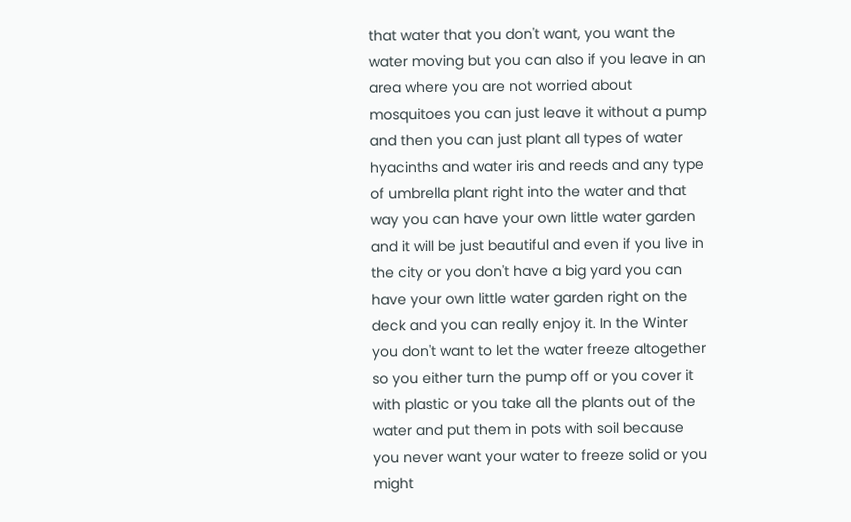that water that you don't want, you want the water moving but you can also if you leave in an area where you are not worried about mosquitoes you can just leave it without a pump and then you can just plant all types of water hyacinths and water iris and reeds and any type of umbrella plant right into the water and that way you can have your own little water garden and it will be just beautiful and even if you live in the city or you don't have a big yard you can have your own little water garden right on the deck and you can really enjoy it. In the Winter you don't want to let the water freeze altogether so you either turn the pump off or you cover it with plastic or you take all the plants out of the water and put them in pots with soil because you never want your water to freeze solid or you might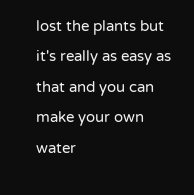lost the plants but it's really as easy as that and you can make your own water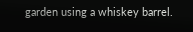garden using a whiskey barrel.